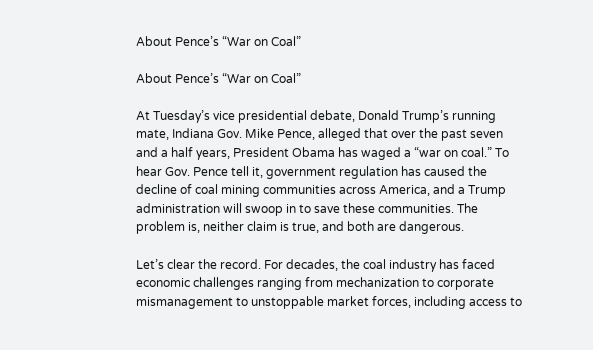About Pence’s “War on Coal”

About Pence’s “War on Coal”

At Tuesday’s vice presidential debate, Donald Trump’s running mate, Indiana Gov. Mike Pence, alleged that over the past seven and a half years, President Obama has waged a “war on coal.” To hear Gov. Pence tell it, government regulation has caused the decline of coal mining communities across America, and a Trump administration will swoop in to save these communities. The problem is, neither claim is true, and both are dangerous.

Let’s clear the record. For decades, the coal industry has faced economic challenges ranging from mechanization to corporate mismanagement to unstoppable market forces, including access to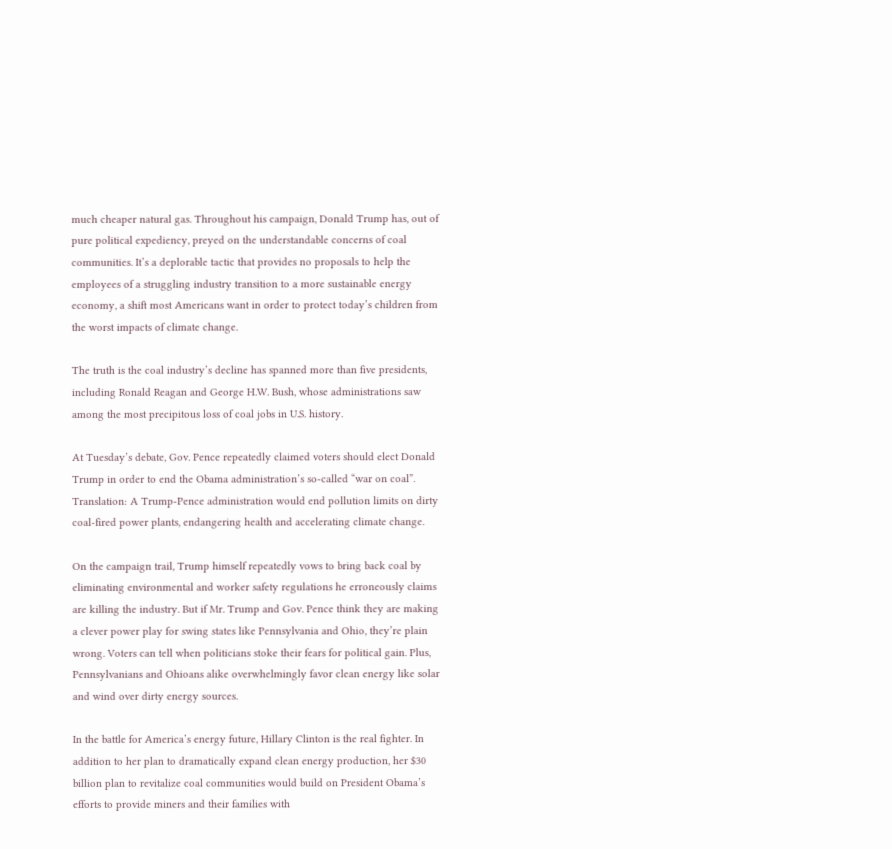much cheaper natural gas. Throughout his campaign, Donald Trump has, out of pure political expediency, preyed on the understandable concerns of coal communities. It’s a deplorable tactic that provides no proposals to help the employees of a struggling industry transition to a more sustainable energy economy, a shift most Americans want in order to protect today’s children from the worst impacts of climate change.

The truth is the coal industry’s decline has spanned more than five presidents, including Ronald Reagan and George H.W. Bush, whose administrations saw among the most precipitous loss of coal jobs in U.S. history.

At Tuesday’s debate, Gov. Pence repeatedly claimed voters should elect Donald Trump in order to end the Obama administration’s so-called “war on coal”. Translation: A Trump-Pence administration would end pollution limits on dirty coal-fired power plants, endangering health and accelerating climate change.

On the campaign trail, Trump himself repeatedly vows to bring back coal by eliminating environmental and worker safety regulations he erroneously claims are killing the industry. But if Mr. Trump and Gov. Pence think they are making a clever power play for swing states like Pennsylvania and Ohio, they’re plain wrong. Voters can tell when politicians stoke their fears for political gain. Plus, Pennsylvanians and Ohioans alike overwhelmingly favor clean energy like solar and wind over dirty energy sources.

In the battle for America’s energy future, Hillary Clinton is the real fighter. In addition to her plan to dramatically expand clean energy production, her $30 billion plan to revitalize coal communities would build on President Obama’s efforts to provide miners and their families with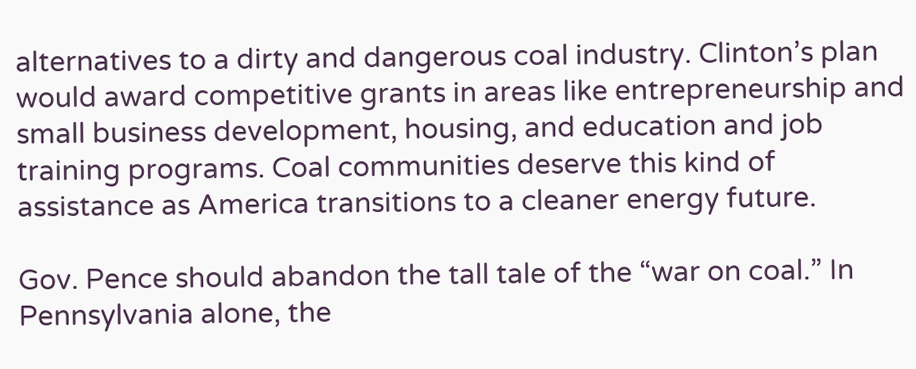alternatives to a dirty and dangerous coal industry. Clinton’s plan would award competitive grants in areas like entrepreneurship and small business development, housing, and education and job training programs. Coal communities deserve this kind of assistance as America transitions to a cleaner energy future.

Gov. Pence should abandon the tall tale of the “war on coal.” In Pennsylvania alone, the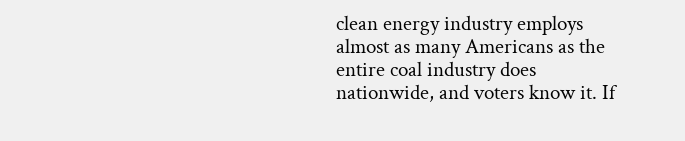clean energy industry employs almost as many Americans as the entire coal industry does nationwide, and voters know it. If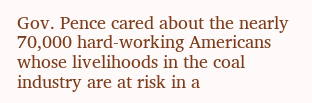Gov. Pence cared about the nearly 70,000 hard-working Americans whose livelihoods in the coal industry are at risk in a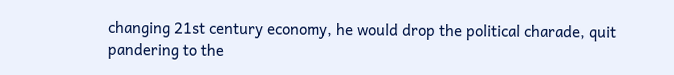changing 21st century economy, he would drop the political charade, quit pandering to the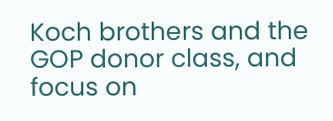Koch brothers and the GOP donor class, and focus on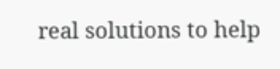real solutions to help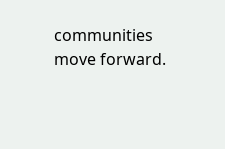communities move forward.